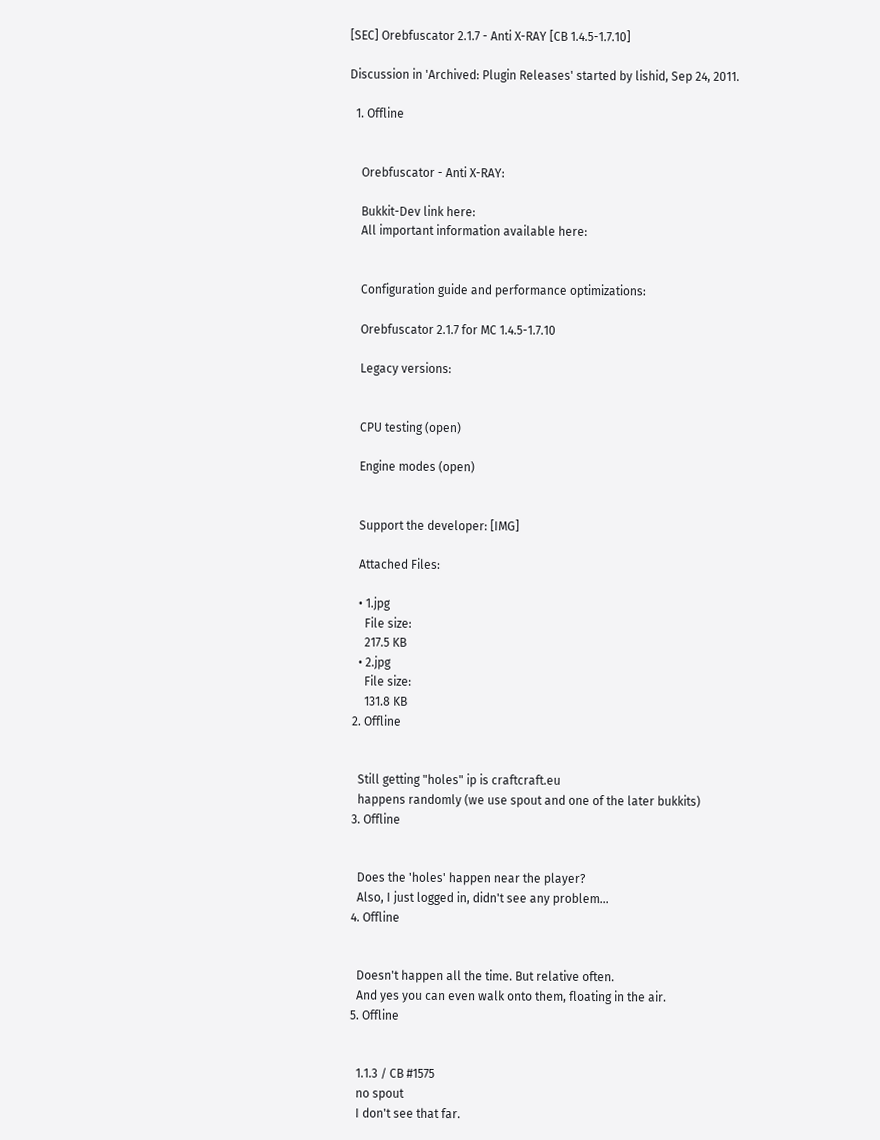[SEC] Orebfuscator 2.1.7 - Anti X-RAY [CB 1.4.5-1.7.10]

Discussion in 'Archived: Plugin Releases' started by lishid, Sep 24, 2011.

  1. Offline


    Orebfuscator - Anti X-RAY:

    Bukkit-Dev link here:
    All important information available here:


    Configuration guide and performance optimizations:

    Orebfuscator 2.1.7 for MC 1.4.5-1.7.10

    Legacy versions:


    CPU testing (open)

    Engine modes (open)


    Support the developer: [IMG]

    Attached Files:

    • 1.jpg
      File size:
      217.5 KB
    • 2.jpg
      File size:
      131.8 KB
  2. Offline


    Still getting "holes" ip is craftcraft.eu
    happens randomly (we use spout and one of the later bukkits)
  3. Offline


    Does the 'holes' happen near the player?
    Also, I just logged in, didn't see any problem...
  4. Offline


    Doesn't happen all the time. But relative often.
    And yes you can even walk onto them, floating in the air.
  5. Offline


    1.1.3 / CB #1575
    no spout
    I don't see that far.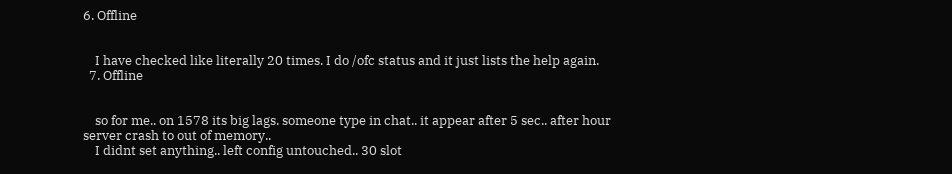6. Offline


    I have checked like literally 20 times. I do /ofc status and it just lists the help again.
  7. Offline


    so for me.. on 1578 its big lags. someone type in chat.. it appear after 5 sec.. after hour server crash to out of memory..
    I didnt set anything.. left config untouched.. 30 slot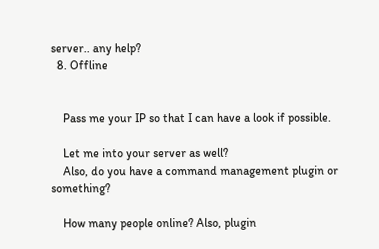server.. any help?
  8. Offline


    Pass me your IP so that I can have a look if possible.

    Let me into your server as well?
    Also, do you have a command management plugin or something?

    How many people online? Also, plugin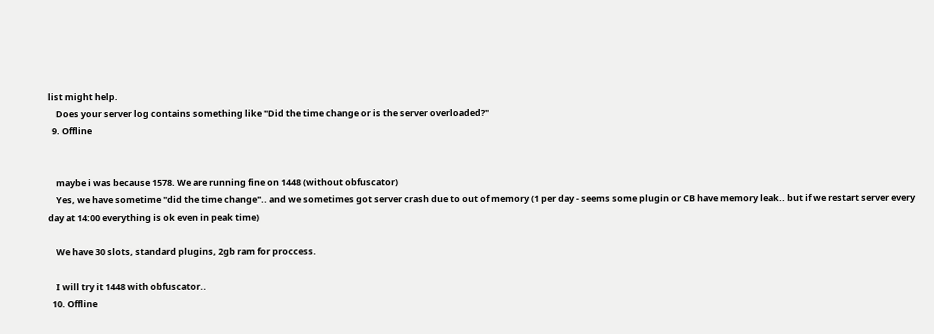list might help.
    Does your server log contains something like "Did the time change or is the server overloaded?"
  9. Offline


    maybe i was because 1578. We are running fine on 1448 (without obfuscator)
    Yes, we have sometime "did the time change".. and we sometimes got server crash due to out of memory (1 per day - seems some plugin or CB have memory leak.. but if we restart server every day at 14:00 everything is ok even in peak time)

    We have 30 slots, standard plugins, 2gb ram for proccess.

    I will try it 1448 with obfuscator..
  10. Offline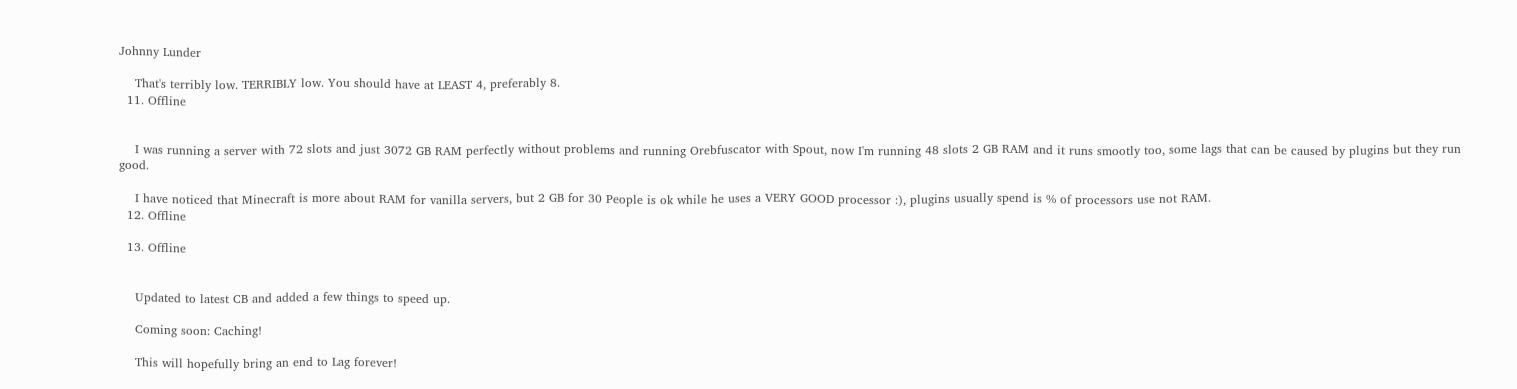Johnny Lunder

    That's terribly low. TERRIBLY low. You should have at LEAST 4, preferably 8.
  11. Offline


    I was running a server with 72 slots and just 3072 GB RAM perfectly without problems and running Orebfuscator with Spout, now I'm running 48 slots 2 GB RAM and it runs smootly too, some lags that can be caused by plugins but they run good.

    I have noticed that Minecraft is more about RAM for vanilla servers, but 2 GB for 30 People is ok while he uses a VERY GOOD processor :), plugins usually spend is % of processors use not RAM.
  12. Offline

  13. Offline


    Updated to latest CB and added a few things to speed up.

    Coming soon: Caching!

    This will hopefully bring an end to Lag forever!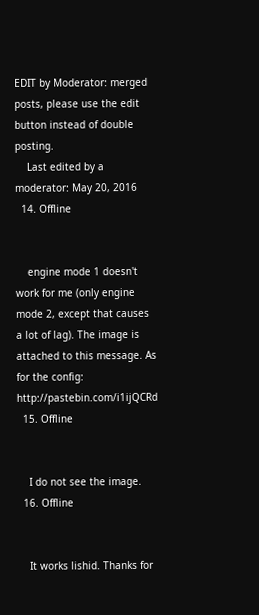EDIT by Moderator: merged posts, please use the edit button instead of double posting.
    Last edited by a moderator: May 20, 2016
  14. Offline


    engine mode 1 doesn't work for me (only engine mode 2, except that causes a lot of lag). The image is attached to this message. As for the config: http://pastebin.com/i1ijQCRd
  15. Offline


    I do not see the image.
  16. Offline


    It works lishid. Thanks for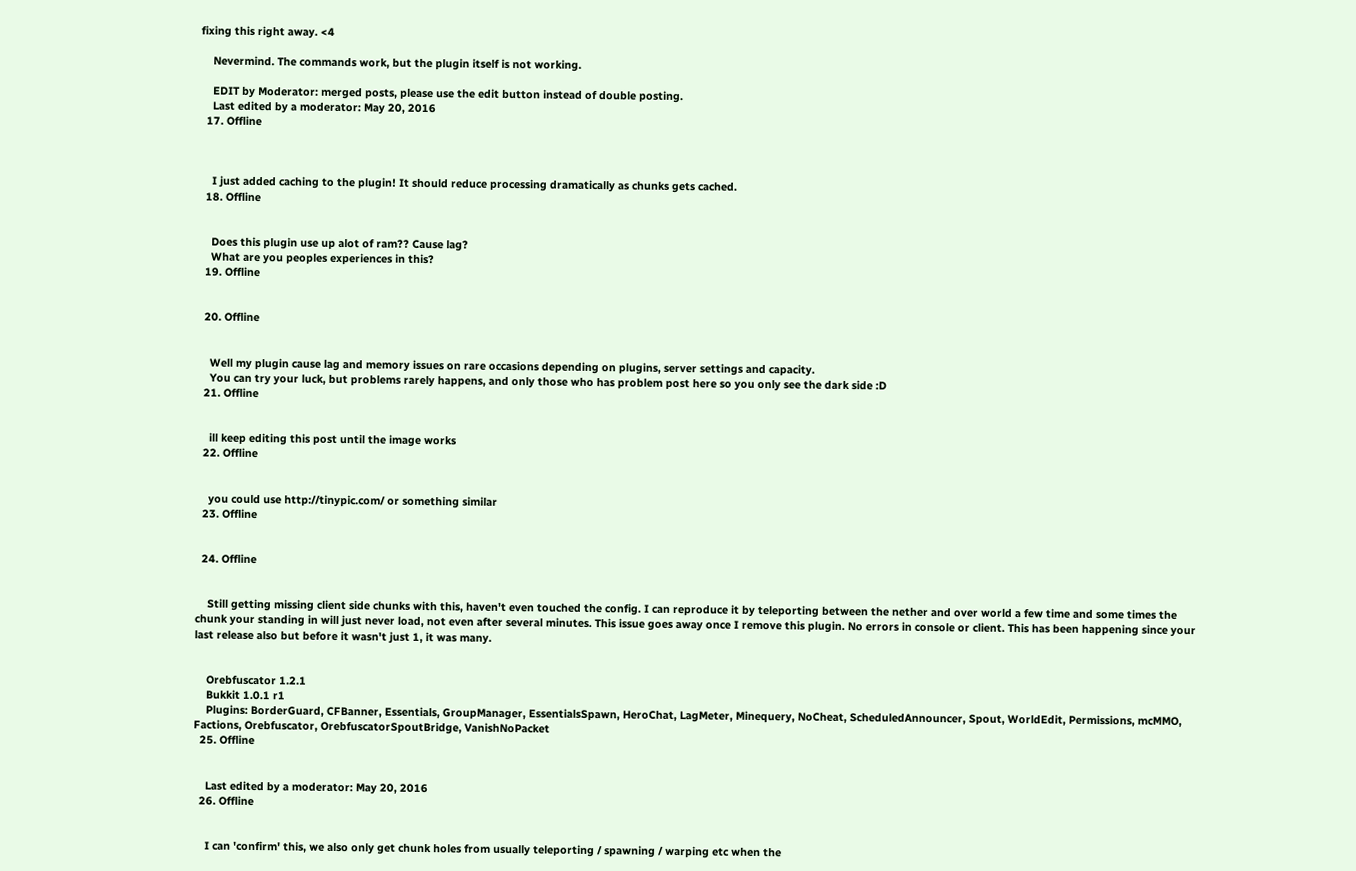fixing this right away. <4

    Nevermind. The commands work, but the plugin itself is not working.

    EDIT by Moderator: merged posts, please use the edit button instead of double posting.
    Last edited by a moderator: May 20, 2016
  17. Offline



    I just added caching to the plugin! It should reduce processing dramatically as chunks gets cached.
  18. Offline


    Does this plugin use up alot of ram?? Cause lag?
    What are you peoples experiences in this?
  19. Offline


  20. Offline


    Well my plugin cause lag and memory issues on rare occasions depending on plugins, server settings and capacity.
    You can try your luck, but problems rarely happens, and only those who has problem post here so you only see the dark side :D
  21. Offline


    ill keep editing this post until the image works
  22. Offline


    you could use http://tinypic.com/ or something similar
  23. Offline


  24. Offline


    Still getting missing client side chunks with this, haven't even touched the config. I can reproduce it by teleporting between the nether and over world a few time and some times the chunk your standing in will just never load, not even after several minutes. This issue goes away once I remove this plugin. No errors in console or client. This has been happening since your last release also but before it wasn't just 1, it was many.


    Orebfuscator 1.2.1
    Bukkit 1.0.1 r1
    Plugins: BorderGuard, CFBanner, Essentials, GroupManager, EssentialsSpawn, HeroChat, LagMeter, Minequery, NoCheat, ScheduledAnnouncer, Spout, WorldEdit, Permissions, mcMMO, Factions, Orebfuscator, OrebfuscatorSpoutBridge, VanishNoPacket
  25. Offline


    Last edited by a moderator: May 20, 2016
  26. Offline


    I can 'confirm' this, we also only get chunk holes from usually teleporting / spawning / warping etc when the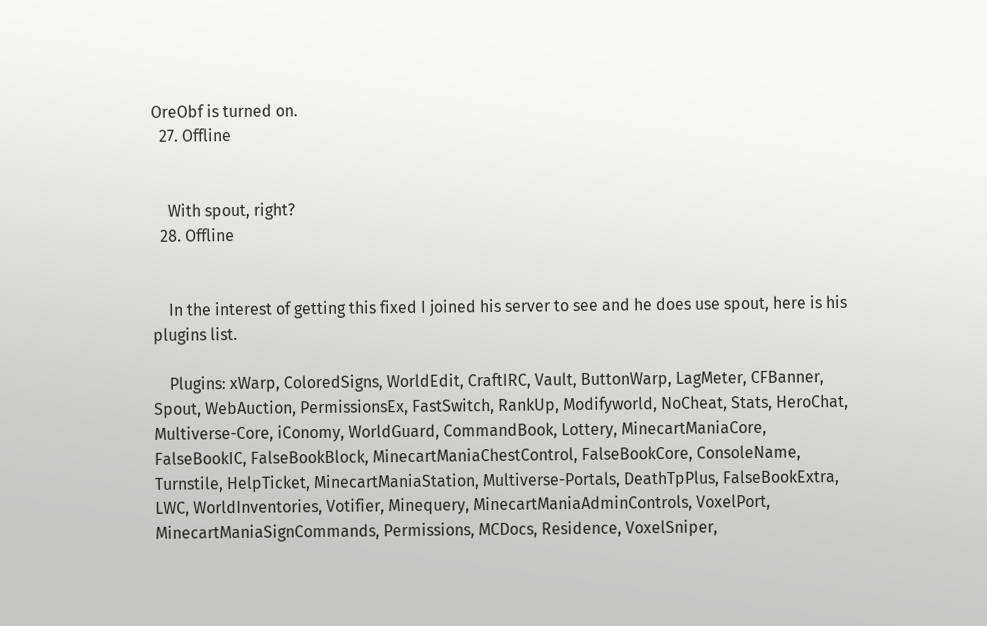OreObf is turned on.
  27. Offline


    With spout, right?
  28. Offline


    In the interest of getting this fixed I joined his server to see and he does use spout, here is his plugins list.

    Plugins: xWarp, ColoredSigns, WorldEdit, CraftIRC, Vault, ButtonWarp, LagMeter, CFBanner, Spout, WebAuction, PermissionsEx, FastSwitch, RankUp, Modifyworld, NoCheat, Stats, HeroChat, Multiverse-Core, iConomy, WorldGuard, CommandBook, Lottery, MinecartManiaCore, FalseBookIC, FalseBookBlock, MinecartManiaChestControl, FalseBookCore, ConsoleName, Turnstile, HelpTicket, MinecartManiaStation, Multiverse-Portals, DeathTpPlus, FalseBookExtra, LWC, WorldInventories, Votifier, Minequery, MinecartManiaAdminControls, VoxelPort, MinecartManiaSignCommands, Permissions, MCDocs, Residence, VoxelSniper,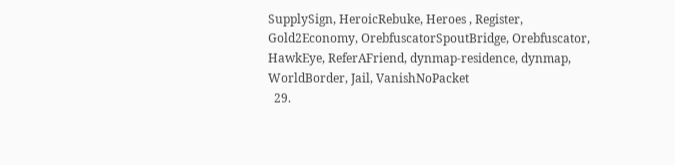SupplySign, HeroicRebuke, Heroes , Register, Gold2Economy, OrebfuscatorSpoutBridge, Orebfuscator, HawkEye, ReferAFriend, dynmap-residence, dynmap, WorldBorder, Jail, VanishNoPacket
  29.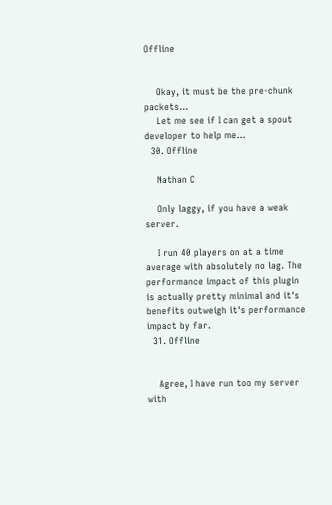Offline


    Okay, it must be the pre-chunk packets...
    Let me see if I can get a spout developer to help me...
  30. Offline

    Nathan C

    Only laggy, if you have a weak server.

    I run 40 players on at a time average with absolutely no lag. The performance impact of this plugin is actually pretty minimal and it's benefits outweigh it's performance impact by far.
  31. Offline


    Agree, I have run too my server with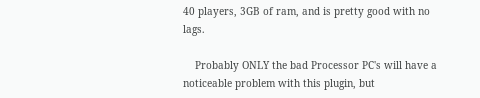40 players, 3GB of ram, and is pretty good with no lags.

    Probably ONLY the bad Processor PC's will have a noticeable problem with this plugin, but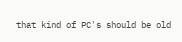that kind of PC's should be old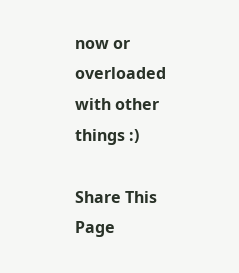now or overloaded with other things :)

Share This Page